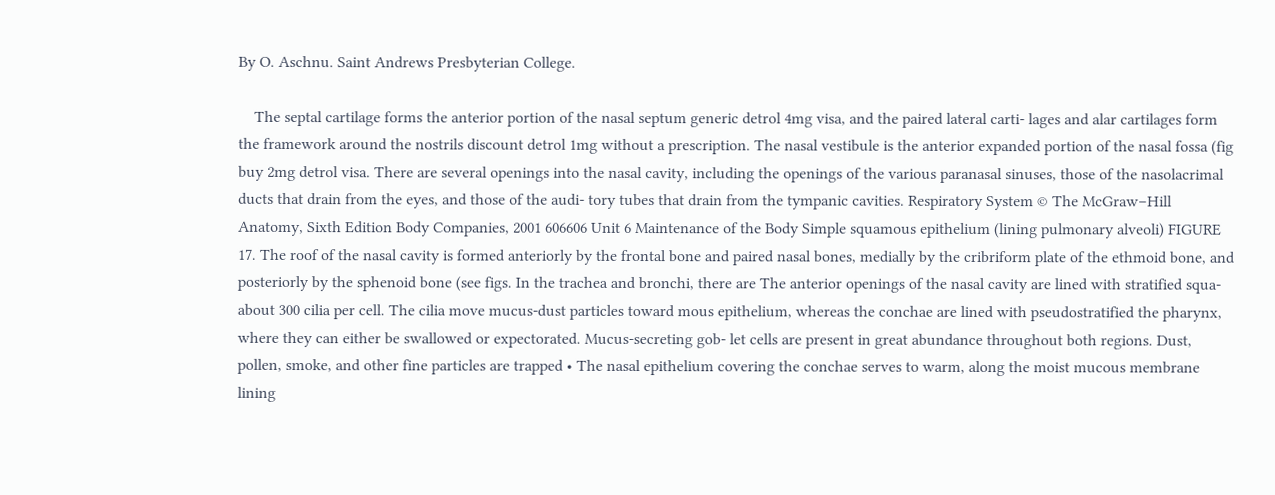By O. Aschnu. Saint Andrews Presbyterian College.

    The septal cartilage forms the anterior portion of the nasal septum generic detrol 4mg visa, and the paired lateral carti- lages and alar cartilages form the framework around the nostrils discount detrol 1mg without a prescription. The nasal vestibule is the anterior expanded portion of the nasal fossa (fig buy 2mg detrol visa. There are several openings into the nasal cavity, including the openings of the various paranasal sinuses, those of the nasolacrimal ducts that drain from the eyes, and those of the audi- tory tubes that drain from the tympanic cavities. Respiratory System © The McGraw−Hill Anatomy, Sixth Edition Body Companies, 2001 606606 Unit 6 Maintenance of the Body Simple squamous epithelium (lining pulmonary alveoli) FIGURE 17. The roof of the nasal cavity is formed anteriorly by the frontal bone and paired nasal bones, medially by the cribriform plate of the ethmoid bone, and posteriorly by the sphenoid bone (see figs. In the trachea and bronchi, there are The anterior openings of the nasal cavity are lined with stratified squa- about 300 cilia per cell. The cilia move mucus-dust particles toward mous epithelium, whereas the conchae are lined with pseudostratified the pharynx, where they can either be swallowed or expectorated. Mucus-secreting gob- let cells are present in great abundance throughout both regions. Dust, pollen, smoke, and other fine particles are trapped • The nasal epithelium covering the conchae serves to warm, along the moist mucous membrane lining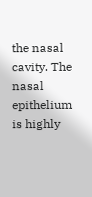the nasal cavity. The nasal epithelium is highly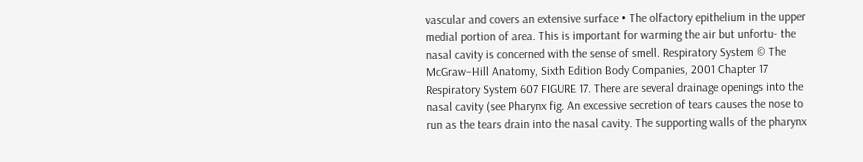vascular and covers an extensive surface • The olfactory epithelium in the upper medial portion of area. This is important for warming the air but unfortu- the nasal cavity is concerned with the sense of smell. Respiratory System © The McGraw−Hill Anatomy, Sixth Edition Body Companies, 2001 Chapter 17 Respiratory System 607 FIGURE 17. There are several drainage openings into the nasal cavity (see Pharynx fig. An excessive secretion of tears causes the nose to run as the tears drain into the nasal cavity. The supporting walls of the pharynx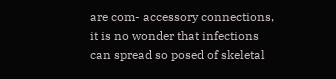are com- accessory connections, it is no wonder that infections can spread so posed of skeletal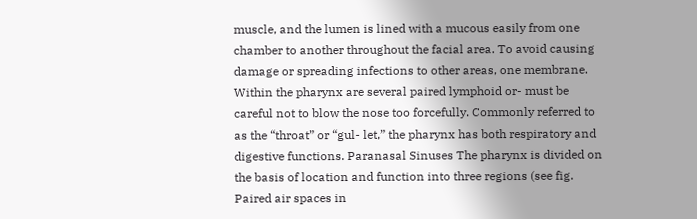muscle, and the lumen is lined with a mucous easily from one chamber to another throughout the facial area. To avoid causing damage or spreading infections to other areas, one membrane. Within the pharynx are several paired lymphoid or- must be careful not to blow the nose too forcefully. Commonly referred to as the “throat” or “gul- let,” the pharynx has both respiratory and digestive functions. Paranasal Sinuses The pharynx is divided on the basis of location and function into three regions (see fig. Paired air spaces in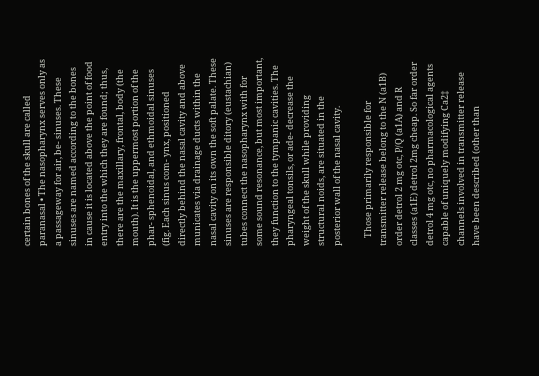certain bones of the skull are called paranasal • The nasopharynx serves only as a passageway for air, be- sinuses. These sinuses are named according to the bones in cause it is located above the point of food entry into the which they are found; thus, there are the maxillary, frontal, body (the mouth). It is the uppermost portion of the phar- sphenoidal, and ethmoidal sinuses (fig. Each sinus com- ynx, positioned directly behind the nasal cavity and above municates via drainage ducts within the nasal cavity on its own the soft palate. These sinuses are responsible ditory (eustachian) tubes connect the nasopharynx with for some sound resonance, but most important, they function to the tympanic cavities. The pharyngeal tonsils, or ade- decrease the weight of the skull while providing structural noids, are situated in the posterior wall of the nasal cavity.

    Those primarily responsible for transmitter release belong to the N (a1B) order detrol 2 mg otc, P/Q (a1A) and R classes (a1E) detrol 2mg cheap. So far order detrol 4 mg otc, no pharmacological agents capable of uniquely modifying Ca2‡ channels involved in transmitter release have been described (other than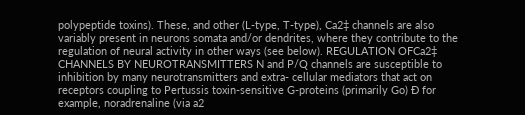polypeptide toxins). These, and other (L-type, T-type), Ca2‡ channels are also variably present in neurons somata and/or dendrites, where they contribute to the regulation of neural activity in other ways (see below). REGULATION OFCa2‡ CHANNELS BY NEUROTRANSMITTERS N and P/Q channels are susceptible to inhibition by many neurotransmitters and extra- cellular mediators that act on receptors coupling to Pertussis toxin-sensitive G-proteins (primarily Go) Ð for example, noradrenaline (via a2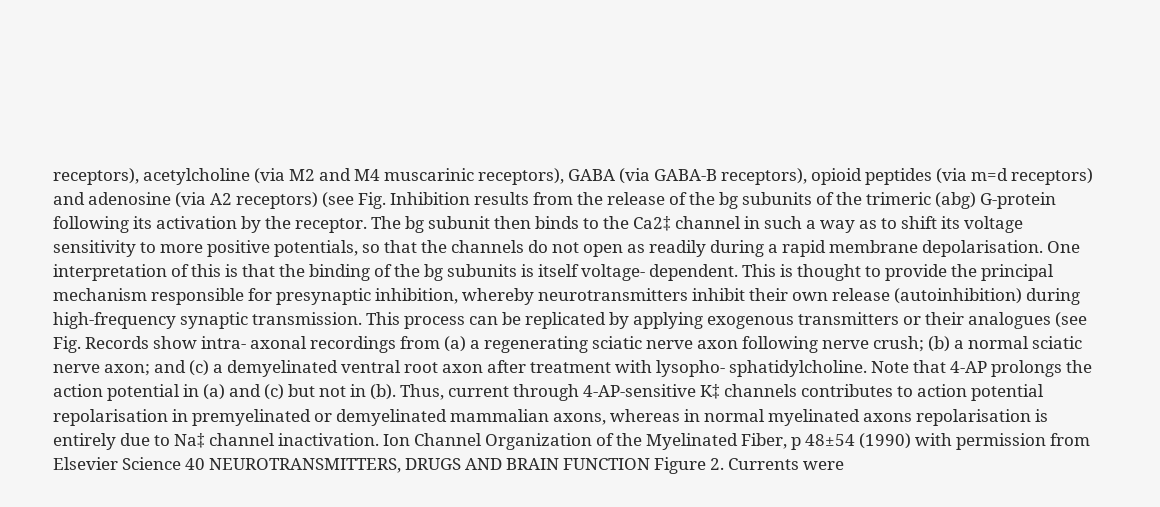receptors), acetylcholine (via M2 and M4 muscarinic receptors), GABA (via GABA-B receptors), opioid peptides (via m=d receptors) and adenosine (via A2 receptors) (see Fig. Inhibition results from the release of the bg subunits of the trimeric (abg) G-protein following its activation by the receptor. The bg subunit then binds to the Ca2‡ channel in such a way as to shift its voltage sensitivity to more positive potentials, so that the channels do not open as readily during a rapid membrane depolarisation. One interpretation of this is that the binding of the bg subunits is itself voltage- dependent. This is thought to provide the principal mechanism responsible for presynaptic inhibition, whereby neurotransmitters inhibit their own release (autoinhibition) during high-frequency synaptic transmission. This process can be replicated by applying exogenous transmitters or their analogues (see Fig. Records show intra- axonal recordings from (a) a regenerating sciatic nerve axon following nerve crush; (b) a normal sciatic nerve axon; and (c) a demyelinated ventral root axon after treatment with lysopho- sphatidylcholine. Note that 4-AP prolongs the action potential in (a) and (c) but not in (b). Thus, current through 4-AP-sensitive K‡ channels contributes to action potential repolarisation in premyelinated or demyelinated mammalian axons, whereas in normal myelinated axons repolarisation is entirely due to Na‡ channel inactivation. Ion Channel Organization of the Myelinated Fiber, p 48±54 (1990) with permission from Elsevier Science 40 NEUROTRANSMITTERS, DRUGS AND BRAIN FUNCTION Figure 2. Currents were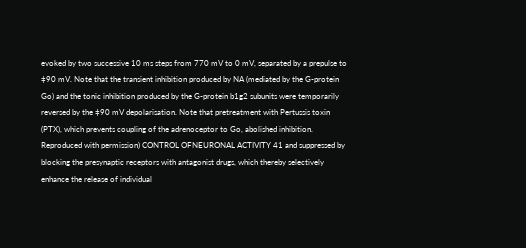evoked by two successive 10 ms steps from 770 mV to 0 mV, separated by a prepulse to ‡90 mV. Note that the transient inhibition produced by NA (mediated by the G-protein Go) and the tonic inhibition produced by the G-protein b1g2 subunits were temporarily reversed by the ‡90 mV depolarisation. Note that pretreatment with Pertussis toxin (PTX), which prevents coupling of the adrenoceptor to Go, abolished inhibition. Reproduced with permission) CONTROL OFNEURONAL ACTIVITY 41 and suppressed by blocking the presynaptic receptors with antagonist drugs, which thereby selectively enhance the release of individual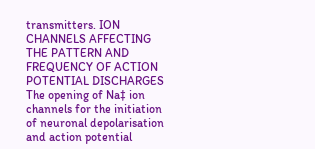transmitters. ION CHANNELS AFFECTING THE PATTERN AND FREQUENCY OF ACTION POTENTIAL DISCHARGES The opening of Na‡ ion channels for the initiation of neuronal depolarisation and action potential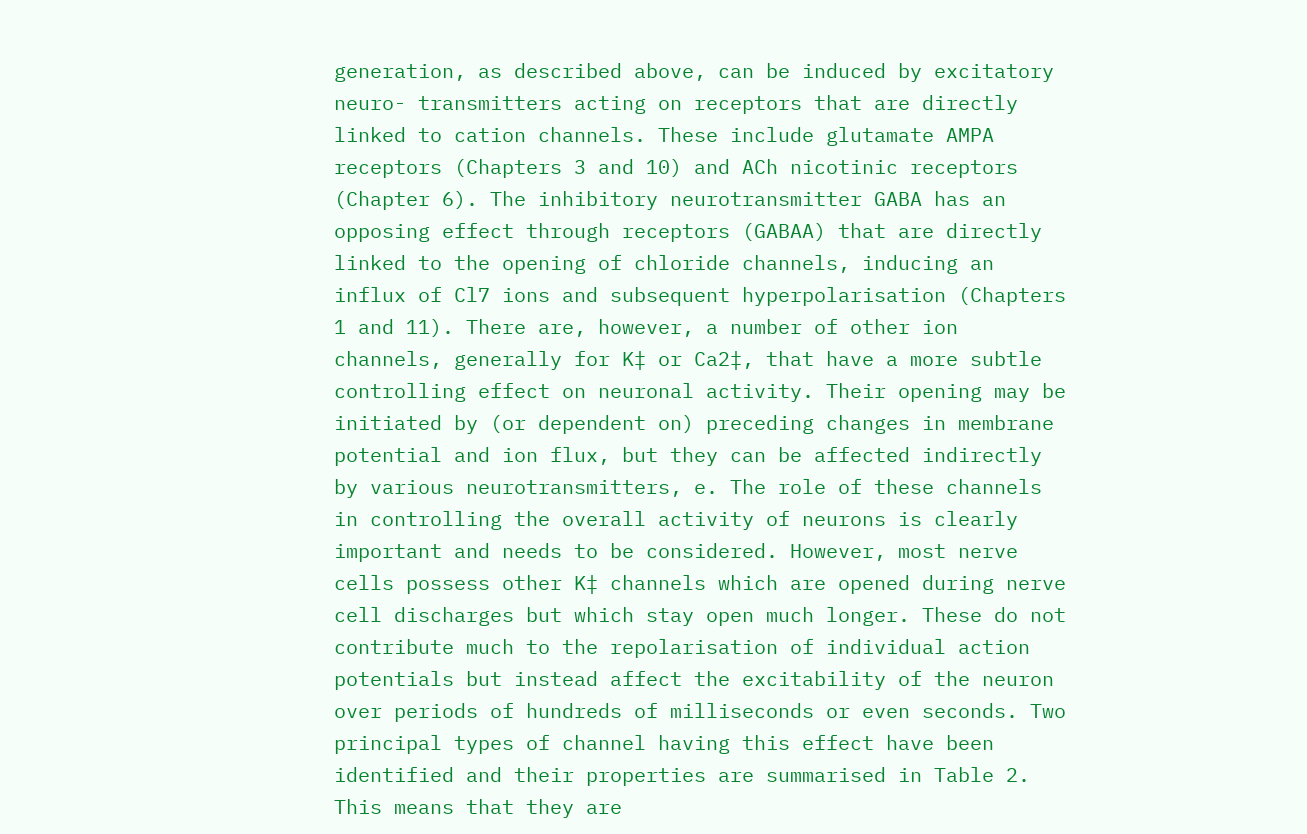generation, as described above, can be induced by excitatory neuro- transmitters acting on receptors that are directly linked to cation channels. These include glutamate AMPA receptors (Chapters 3 and 10) and ACh nicotinic receptors (Chapter 6). The inhibitory neurotransmitter GABA has an opposing effect through receptors (GABAA) that are directly linked to the opening of chloride channels, inducing an influx of Cl7 ions and subsequent hyperpolarisation (Chapters 1 and 11). There are, however, a number of other ion channels, generally for K‡ or Ca2‡, that have a more subtle controlling effect on neuronal activity. Their opening may be initiated by (or dependent on) preceding changes in membrane potential and ion flux, but they can be affected indirectly by various neurotransmitters, e. The role of these channels in controlling the overall activity of neurons is clearly important and needs to be considered. However, most nerve cells possess other K‡ channels which are opened during nerve cell discharges but which stay open much longer. These do not contribute much to the repolarisation of individual action potentials but instead affect the excitability of the neuron over periods of hundreds of milliseconds or even seconds. Two principal types of channel having this effect have been identified and their properties are summarised in Table 2. This means that they are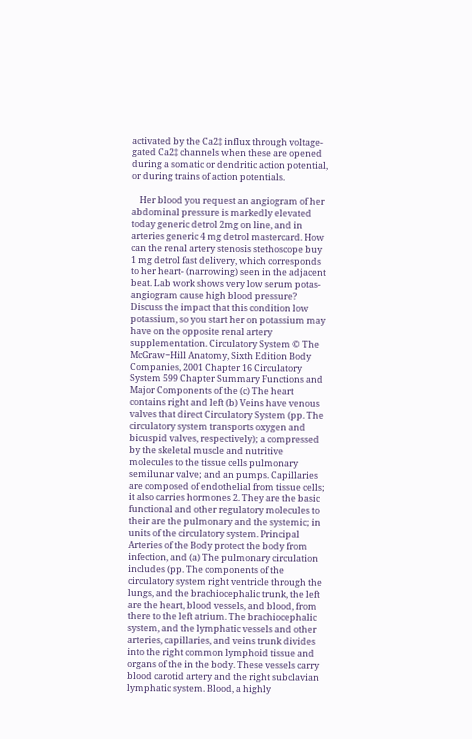activated by the Ca2‡ influx through voltage-gated Ca2‡ channels when these are opened during a somatic or dendritic action potential, or during trains of action potentials.

    Her blood you request an angiogram of her abdominal pressure is markedly elevated today generic detrol 2mg on line, and in arteries generic 4 mg detrol mastercard. How can the renal artery stenosis stethoscope buy 1 mg detrol fast delivery, which corresponds to her heart- (narrowing) seen in the adjacent beat. Lab work shows very low serum potas- angiogram cause high blood pressure? Discuss the impact that this condition low potassium, so you start her on potassium may have on the opposite renal artery supplementation. Circulatory System © The McGraw−Hill Anatomy, Sixth Edition Body Companies, 2001 Chapter 16 Circulatory System 599 Chapter Summary Functions and Major Components of the (c) The heart contains right and left (b) Veins have venous valves that direct Circulatory System (pp. The circulatory system transports oxygen and bicuspid valves, respectively); a compressed by the skeletal muscle and nutritive molecules to the tissue cells pulmonary semilunar valve; and an pumps. Capillaries are composed of endothelial from tissue cells; it also carries hormones 2. They are the basic functional and other regulatory molecules to their are the pulmonary and the systemic; in units of the circulatory system. Principal Arteries of the Body protect the body from infection, and (a) The pulmonary circulation includes (pp. The components of the circulatory system right ventricle through the lungs, and the brachiocephalic trunk, the left are the heart, blood vessels, and blood, from there to the left atrium. The brachiocephalic system, and the lymphatic vessels and other arteries, capillaries, and veins trunk divides into the right common lymphoid tissue and organs of the in the body. These vessels carry blood carotid artery and the right subclavian lymphatic system. Blood, a highly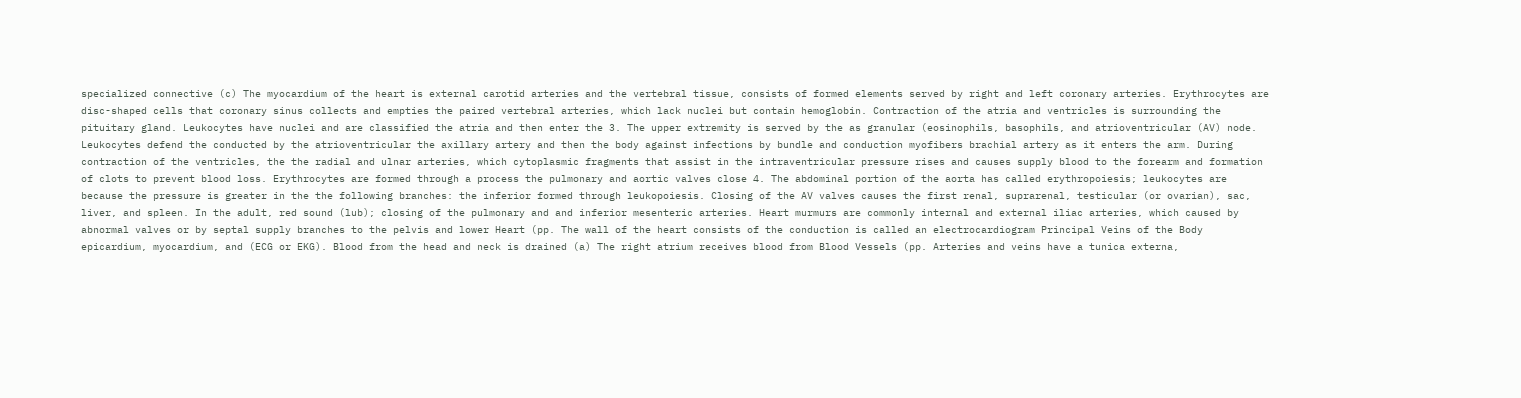specialized connective (c) The myocardium of the heart is external carotid arteries and the vertebral tissue, consists of formed elements served by right and left coronary arteries. Erythrocytes are disc-shaped cells that coronary sinus collects and empties the paired vertebral arteries, which lack nuclei but contain hemoglobin. Contraction of the atria and ventricles is surrounding the pituitary gland. Leukocytes have nuclei and are classified the atria and then enter the 3. The upper extremity is served by the as granular (eosinophils, basophils, and atrioventricular (AV) node. Leukocytes defend the conducted by the atrioventricular the axillary artery and then the body against infections by bundle and conduction myofibers brachial artery as it enters the arm. During contraction of the ventricles, the the radial and ulnar arteries, which cytoplasmic fragments that assist in the intraventricular pressure rises and causes supply blood to the forearm and formation of clots to prevent blood loss. Erythrocytes are formed through a process the pulmonary and aortic valves close 4. The abdominal portion of the aorta has called erythropoiesis; leukocytes are because the pressure is greater in the the following branches: the inferior formed through leukopoiesis. Closing of the AV valves causes the first renal, suprarenal, testicular (or ovarian), sac, liver, and spleen. In the adult, red sound (lub); closing of the pulmonary and and inferior mesenteric arteries. Heart murmurs are commonly internal and external iliac arteries, which caused by abnormal valves or by septal supply branches to the pelvis and lower Heart (pp. The wall of the heart consists of the conduction is called an electrocardiogram Principal Veins of the Body epicardium, myocardium, and (ECG or EKG). Blood from the head and neck is drained (a) The right atrium receives blood from Blood Vessels (pp. Arteries and veins have a tunica externa,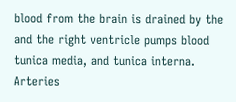blood from the brain is drained by the and the right ventricle pumps blood tunica media, and tunica interna. Arteries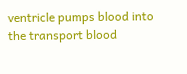ventricle pumps blood into the transport blood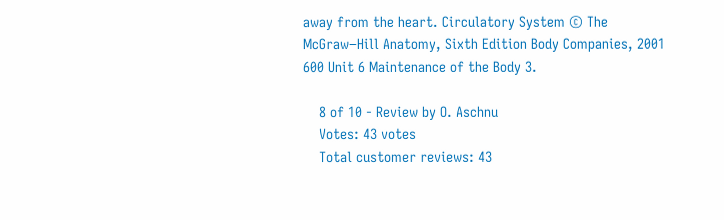away from the heart. Circulatory System © The McGraw−Hill Anatomy, Sixth Edition Body Companies, 2001 600 Unit 6 Maintenance of the Body 3.

    8 of 10 - Review by O. Aschnu
    Votes: 43 votes
    Total customer reviews: 43